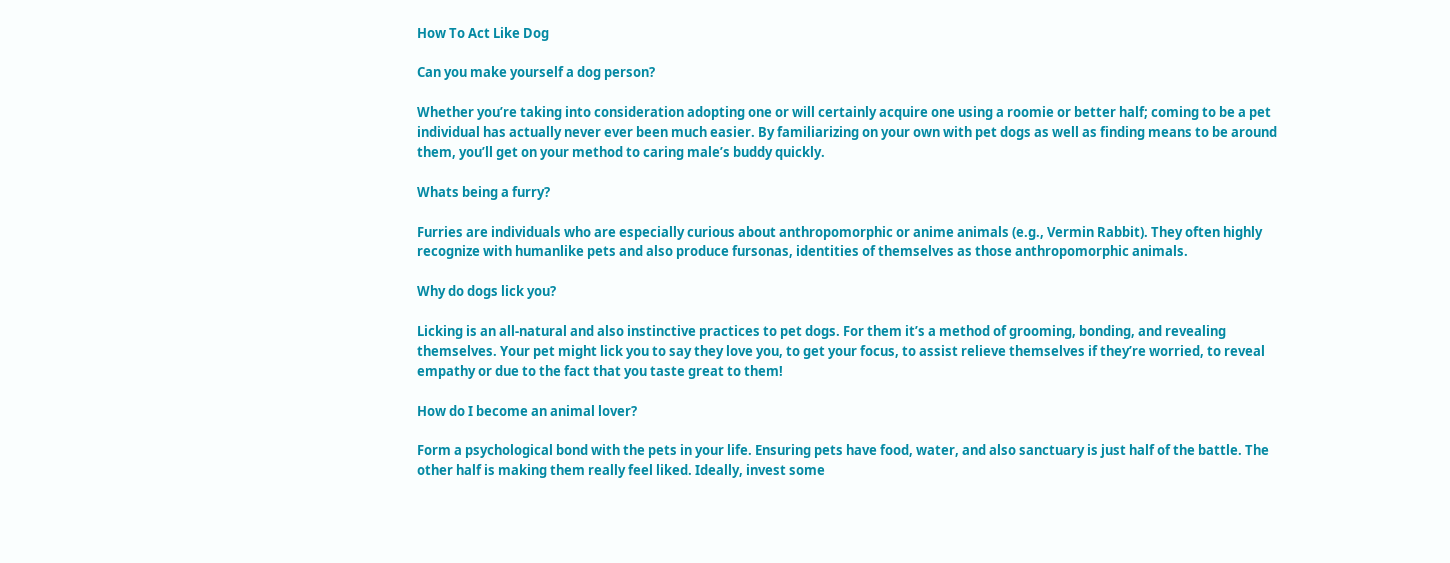How To Act Like Dog

Can you make yourself a dog person?

Whether you’re taking into consideration adopting one or will certainly acquire one using a roomie or better half; coming to be a pet individual has actually never ever been much easier. By familiarizing on your own with pet dogs as well as finding means to be around them, you’ll get on your method to caring male’s buddy quickly.

Whats being a furry?

Furries are individuals who are especially curious about anthropomorphic or anime animals (e.g., Vermin Rabbit). They often highly recognize with humanlike pets and also produce fursonas, identities of themselves as those anthropomorphic animals.

Why do dogs lick you?

Licking is an all-natural and also instinctive practices to pet dogs. For them it’s a method of grooming, bonding, and revealing themselves. Your pet might lick you to say they love you, to get your focus, to assist relieve themselves if they’re worried, to reveal empathy or due to the fact that you taste great to them!

How do I become an animal lover?

Form a psychological bond with the pets in your life. Ensuring pets have food, water, and also sanctuary is just half of the battle. The other half is making them really feel liked. Ideally, invest some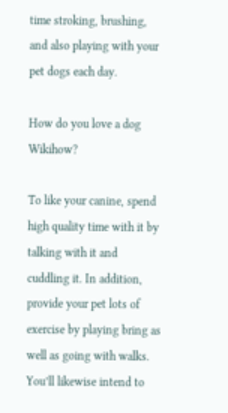time stroking, brushing, and also playing with your pet dogs each day.

How do you love a dog Wikihow?

To like your canine, spend high quality time with it by talking with it and cuddling it. In addition, provide your pet lots of exercise by playing bring as well as going with walks. You’ll likewise intend to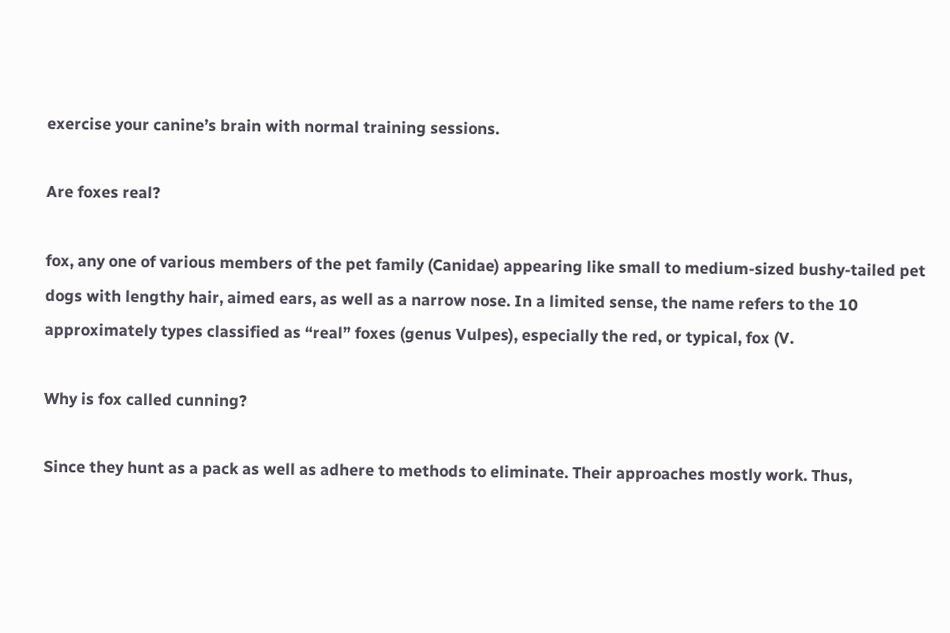exercise your canine’s brain with normal training sessions.

Are foxes real?

fox, any one of various members of the pet family (Canidae) appearing like small to medium-sized bushy-tailed pet dogs with lengthy hair, aimed ears, as well as a narrow nose. In a limited sense, the name refers to the 10 approximately types classified as “real” foxes (genus Vulpes), especially the red, or typical, fox (V.

Why is fox called cunning?

Since they hunt as a pack as well as adhere to methods to eliminate. Their approaches mostly work. Thus,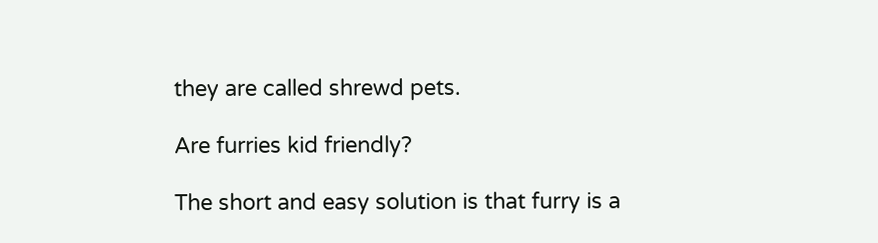they are called shrewd pets.

Are furries kid friendly?

The short and easy solution is that furry is a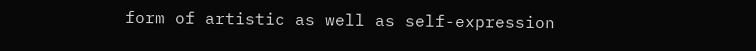form of artistic as well as self-expression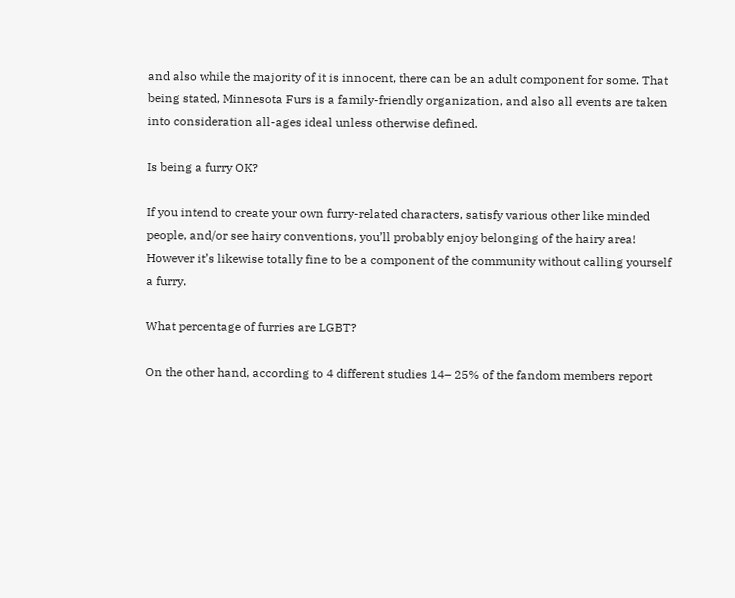and also while the majority of it is innocent, there can be an adult component for some. That being stated, Minnesota Furs is a family-friendly organization, and also all events are taken into consideration all-ages ideal unless otherwise defined.

Is being a furry OK?

If you intend to create your own furry-related characters, satisfy various other like minded people, and/or see hairy conventions, you’ll probably enjoy belonging of the hairy area! However it’s likewise totally fine to be a component of the community without calling yourself a furry.

What percentage of furries are LGBT?

On the other hand, according to 4 different studies 14– 25% of the fandom members report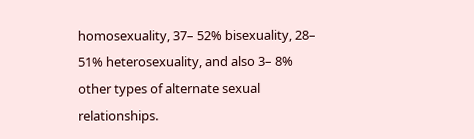homosexuality, 37– 52% bisexuality, 28– 51% heterosexuality, and also 3– 8% other types of alternate sexual relationships.